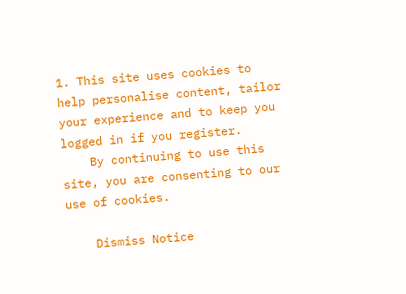1. This site uses cookies to help personalise content, tailor your experience and to keep you logged in if you register.
    By continuing to use this site, you are consenting to our use of cookies.

    Dismiss Notice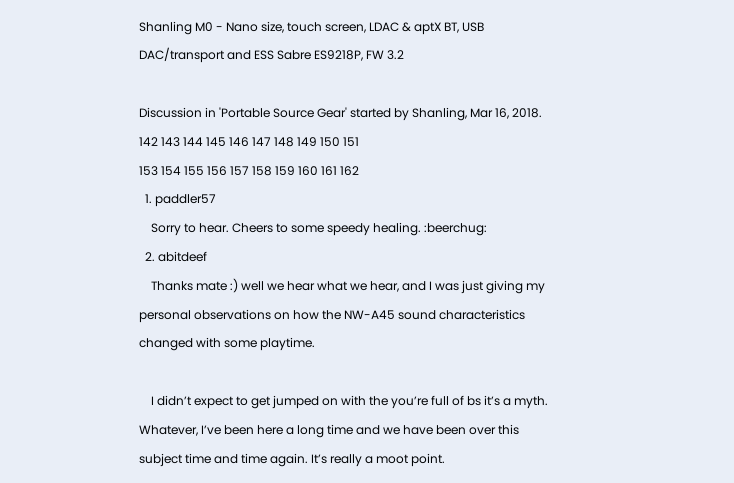Shanling M0 - Nano size, touch screen, LDAC & aptX BT, USB DAC/transport and ESS Sabre ES9218P, FW 3.2

Discussion in 'Portable Source Gear' started by Shanling, Mar 16, 2018.
142 143 144 145 146 147 148 149 150 151
153 154 155 156 157 158 159 160 161 162
  1. paddler57
    Sorry to hear. Cheers to some speedy healing. :beerchug:
  2. abitdeef
    Thanks mate :) well we hear what we hear, and I was just giving my personal observations on how the NW-A45 sound characteristics changed with some playtime.

    I didn’t expect to get jumped on with the you’re full of bs it’s a myth. Whatever, I’ve been here a long time and we have been over this subject time and time again. It’s really a moot point.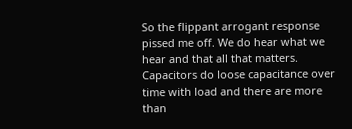So the flippant arrogant response pissed me off. We do hear what we hear and that all that matters. Capacitors do loose capacitance over time with load and there are more than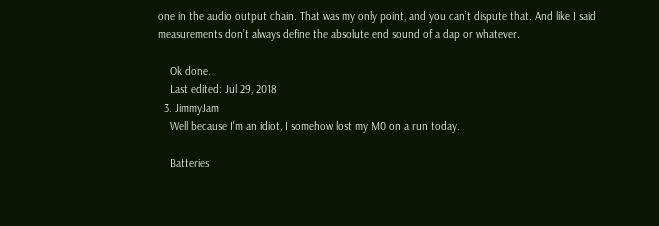one in the audio output chain. That was my only point, and you can’t dispute that. And like I said measurements don’t always define the absolute end sound of a dap or whatever.

    Ok done.
    Last edited: Jul 29, 2018
  3. JimmyJam
    Well because I'm an idiot, I somehow lost my M0 on a run today.

    Batteries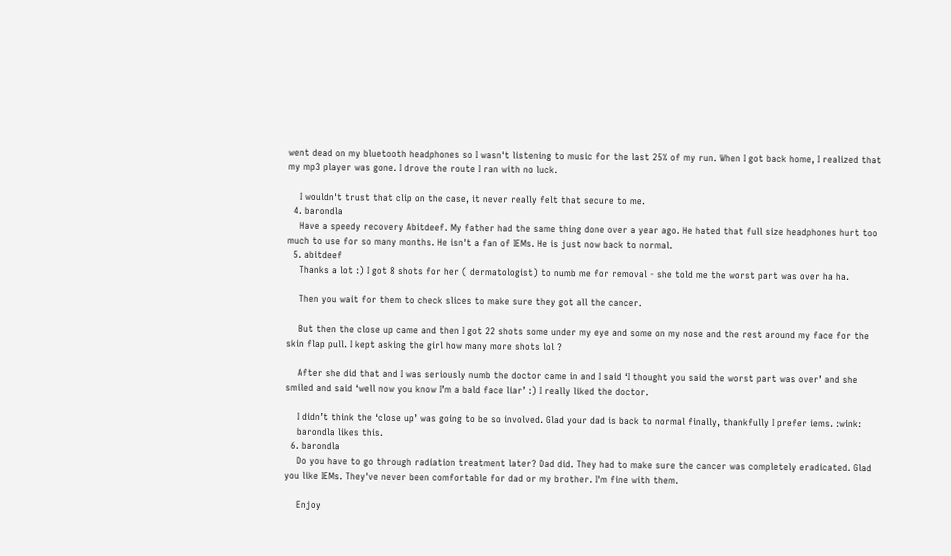went dead on my bluetooth headphones so I wasn't listening to music for the last 25% of my run. When I got back home, I realized that my mp3 player was gone. I drove the route I ran with no luck.

    I wouldn't trust that clip on the case, it never really felt that secure to me.
  4. barondla
    Have a speedy recovery Abitdeef. My father had the same thing done over a year ago. He hated that full size headphones hurt too much to use for so many months. He isn't a fan of IEMs. He is just now back to normal.
  5. abitdeef
    Thanks a lot :) I got 8 shots for her ( dermatologist) to numb me for removal - she told me the worst part was over ha ha.

    Then you wait for them to check slices to make sure they got all the cancer.

    But then the close up came and then I got 22 shots some under my eye and some on my nose and the rest around my face for the skin flap pull. I kept asking the girl how many more shots lol ?

    After she did that and I was seriously numb the doctor came in and I said ‘I thought you said the worst part was over’ and she smiled and said ‘well now you know I’m a bald face liar’ :) I really liked the doctor.

    I didn’t think the ‘close up’ was going to be so involved. Glad your dad is back to normal finally, thankfully I prefer iems. :wink:
    barondla likes this.
  6. barondla
    Do you have to go through radiation treatment later? Dad did. They had to make sure the cancer was completely eradicated. Glad you like IEMs. They've never been comfortable for dad or my brother. I'm fine with them.

    Enjoy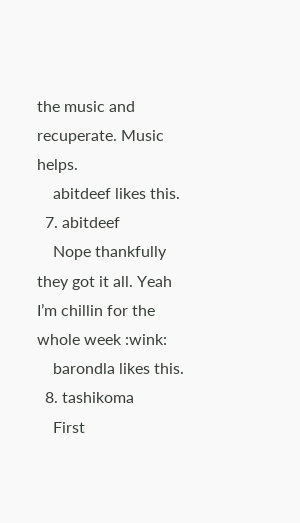the music and recuperate. Music helps.
    abitdeef likes this.
  7. abitdeef
    Nope thankfully they got it all. Yeah I’m chillin for the whole week :wink:
    barondla likes this.
  8. tashikoma
    First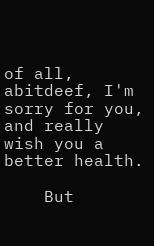of all, abitdeef, I'm sorry for you, and really wish you a better health.

    But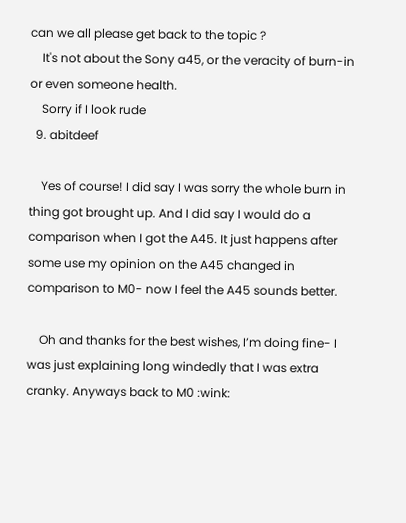can we all please get back to the topic ?
    It's not about the Sony a45, or the veracity of burn-in or even someone health.
    Sorry if I look rude
  9. abitdeef

    Yes of course! I did say I was sorry the whole burn in thing got brought up. And I did say I would do a comparison when I got the A45. It just happens after some use my opinion on the A45 changed in comparison to M0- now I feel the A45 sounds better.

    Oh and thanks for the best wishes, I’m doing fine- I was just explaining long windedly that I was extra cranky. Anyways back to M0 :wink: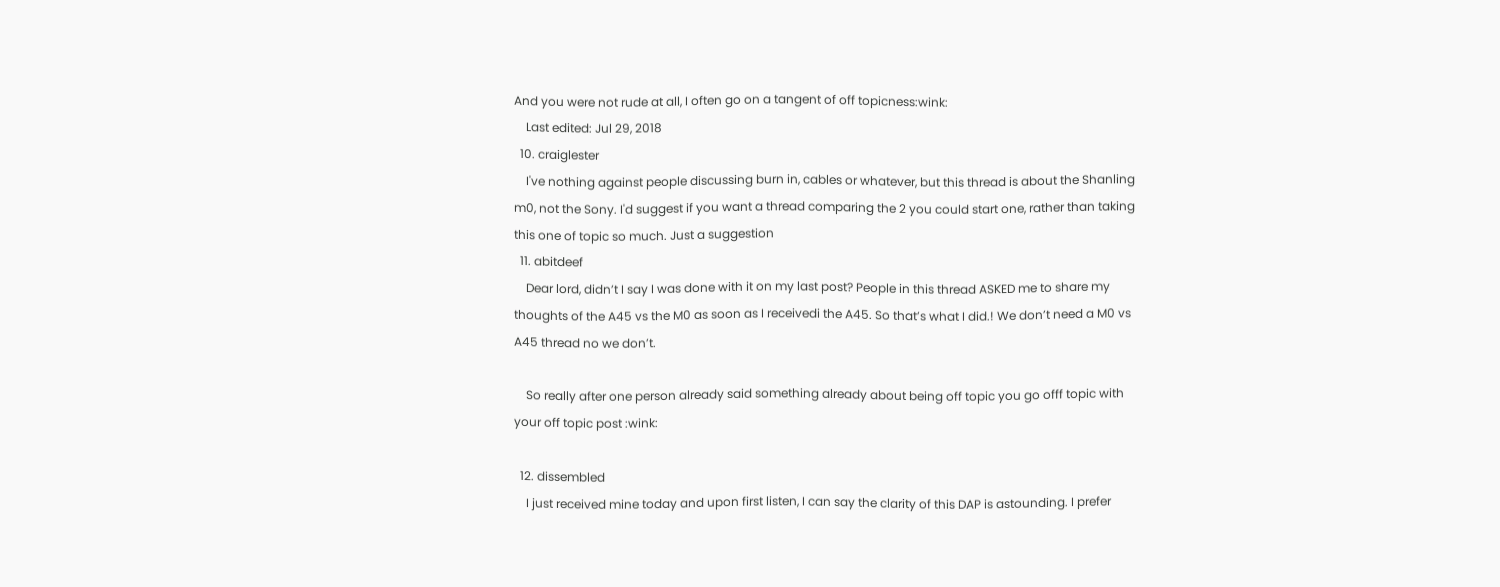And you were not rude at all, I often go on a tangent of off topicness:wink:
    Last edited: Jul 29, 2018
  10. craiglester
    I've nothing against people discussing burn in, cables or whatever, but this thread is about the Shanling m0, not the Sony. I'd suggest if you want a thread comparing the 2 you could start one, rather than taking this one of topic so much. Just a suggestion
  11. abitdeef
    Dear lord, didn’t I say I was done with it on my last post? People in this thread ASKED me to share my thoughts of the A45 vs the M0 as soon as I receivedi the A45. So that’s what I did.! We don’t need a M0 vs A45 thread no we don’t.

    So really after one person already said something already about being off topic you go offf topic with your off topic post :wink:

  12. dissembled
    I just received mine today and upon first listen, I can say the clarity of this DAP is astounding. I prefer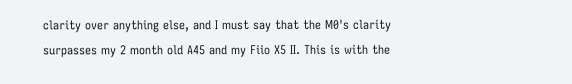clarity over anything else, and I must say that the M0's clarity surpasses my 2 month old A45 and my Fiio X5 II. This is with the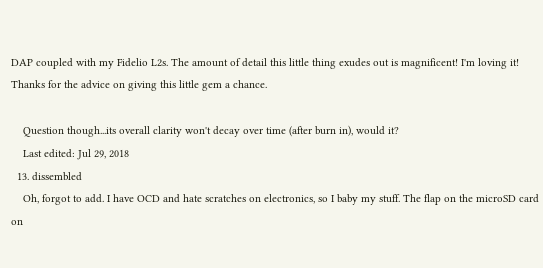DAP coupled with my Fidelio L2s. The amount of detail this little thing exudes out is magnificent! I'm loving it! Thanks for the advice on giving this little gem a chance.

    Question though...its overall clarity won't decay over time (after burn in), would it?
    Last edited: Jul 29, 2018
  13. dissembled
    Oh, forgot to add. I have OCD and hate scratches on electronics, so I baby my stuff. The flap on the microSD card on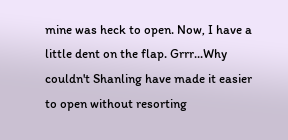mine was heck to open. Now, I have a little dent on the flap. Grrr...Why couldn't Shanling have made it easier to open without resorting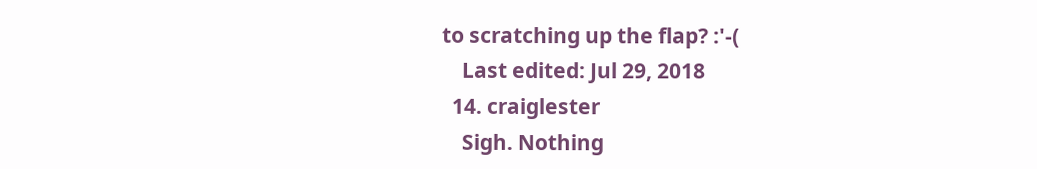to scratching up the flap? :'-(
    Last edited: Jul 29, 2018
  14. craiglester
    Sigh. Nothing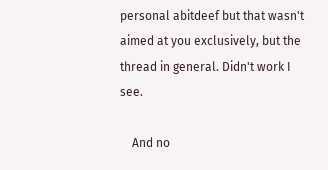personal abitdeef but that wasn't aimed at you exclusively, but the thread in general. Didn't work I see.

    And no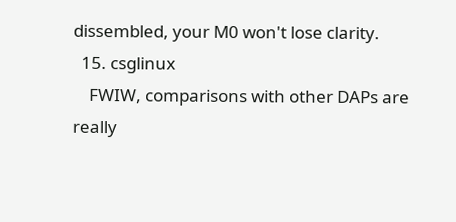dissembled, your M0 won't lose clarity.
  15. csglinux
    FWIW, comparisons with other DAPs are really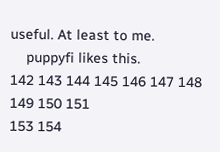useful. At least to me.
    puppyfi likes this.
142 143 144 145 146 147 148 149 150 151
153 154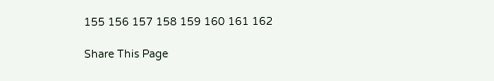155 156 157 158 159 160 161 162

Share This Page